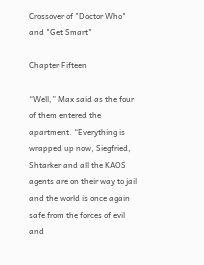Crossover of "Doctor Who" and "Get Smart"

Chapter Fifteen

“Well,” Max said as the four of them entered the apartment. “Everything is wrapped up now, Siegfried, Shtarker and all the KAOS agents are on their way to jail and the world is once again safe from the forces of evil and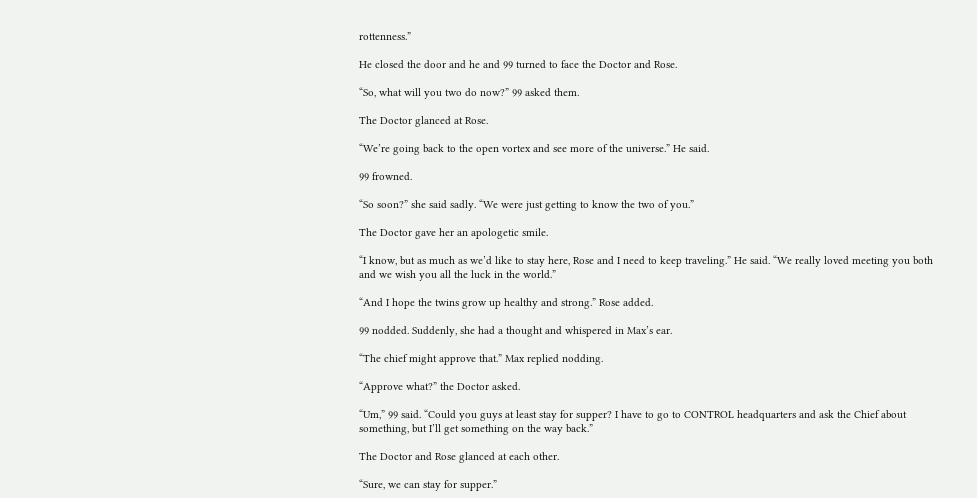rottenness.”

He closed the door and he and 99 turned to face the Doctor and Rose.

“So, what will you two do now?” 99 asked them.

The Doctor glanced at Rose.

“We’re going back to the open vortex and see more of the universe.” He said.

99 frowned.

“So soon?” she said sadly. “We were just getting to know the two of you.”

The Doctor gave her an apologetic smile.

“I know, but as much as we’d like to stay here, Rose and I need to keep traveling.” He said. “We really loved meeting you both and we wish you all the luck in the world.”

“And I hope the twins grow up healthy and strong.” Rose added.

99 nodded. Suddenly, she had a thought and whispered in Max’s ear.

“The chief might approve that.” Max replied nodding.

“Approve what?” the Doctor asked.

“Um,” 99 said. “Could you guys at least stay for supper? I have to go to CONTROL headquarters and ask the Chief about something, but I’ll get something on the way back.”

The Doctor and Rose glanced at each other.

“Sure, we can stay for supper.”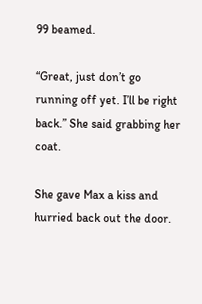99 beamed.

“Great, just don’t go running off yet. I’ll be right back.” She said grabbing her coat.

She gave Max a kiss and hurried back out the door.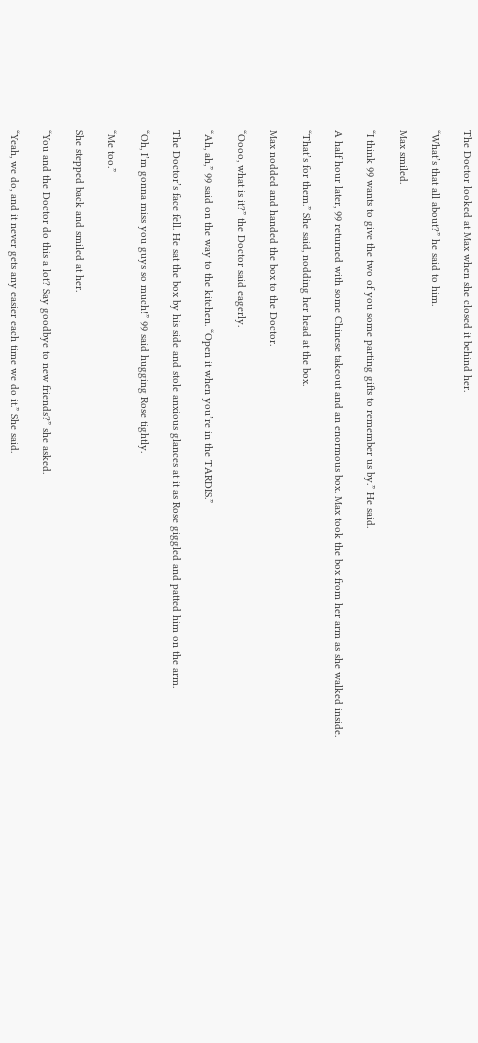The Doctor looked at Max when she closed it behind her.

“What’s that all about?” he said to him.

Max smiled.

“I think 99 wants to give the two of you some parting gifts to remember us by.” He said.

A half hour later, 99 returned with some Chinese takeout and an enormous box. Max took the box from her arm as she walked inside.

“That’s for them.” She said, nodding her head at the box.

Max nodded and handed the box to the Doctor.

“Oooo, what is it?” the Doctor said eagerly.

“Ah, ah,” 99 said on the way to the kitchen. “Open it when you’re in the TARDIS.”

The Doctor’s face fell. He sat the box by his side and stole anxious glances at it as Rose giggled and patted him on the arm.

“Oh, I’m gonna miss you guys so much!” 99 said hugging Rose tightly.

“Me too.”

She stepped back and smiled at her.

“You and the Doctor do this a lot? Say goodbye to new friends?” she asked.

“Yeah, we do, and it never gets any easier each time we do it.” She said.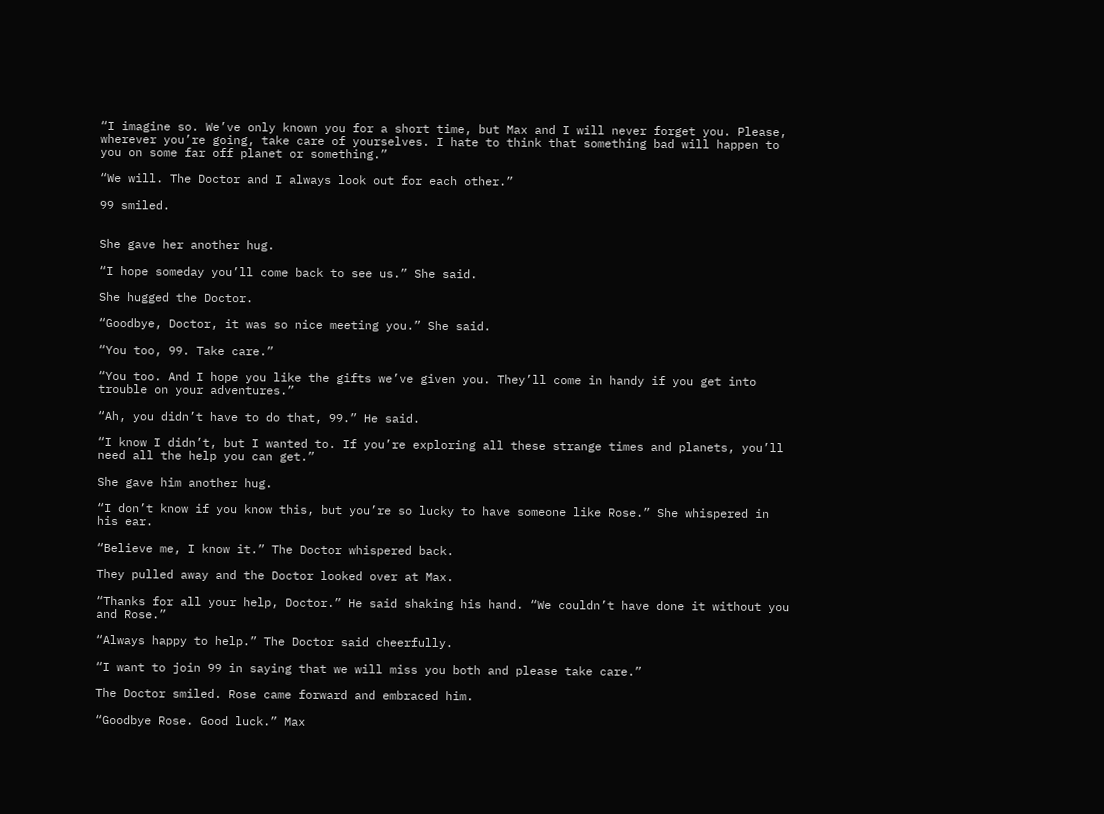“I imagine so. We’ve only known you for a short time, but Max and I will never forget you. Please, wherever you’re going, take care of yourselves. I hate to think that something bad will happen to you on some far off planet or something.”

“We will. The Doctor and I always look out for each other.”

99 smiled.


She gave her another hug.

“I hope someday you’ll come back to see us.” She said.

She hugged the Doctor.

“Goodbye, Doctor, it was so nice meeting you.” She said.

“You too, 99. Take care.”

“You too. And I hope you like the gifts we’ve given you. They’ll come in handy if you get into trouble on your adventures.”

“Ah, you didn’t have to do that, 99.” He said.

“I know I didn’t, but I wanted to. If you’re exploring all these strange times and planets, you’ll need all the help you can get.”

She gave him another hug.

“I don’t know if you know this, but you’re so lucky to have someone like Rose.” She whispered in his ear.

“Believe me, I know it.” The Doctor whispered back.

They pulled away and the Doctor looked over at Max.

“Thanks for all your help, Doctor.” He said shaking his hand. “We couldn’t have done it without you and Rose.”

“Always happy to help.” The Doctor said cheerfully.

“I want to join 99 in saying that we will miss you both and please take care.”

The Doctor smiled. Rose came forward and embraced him.

“Goodbye Rose. Good luck.” Max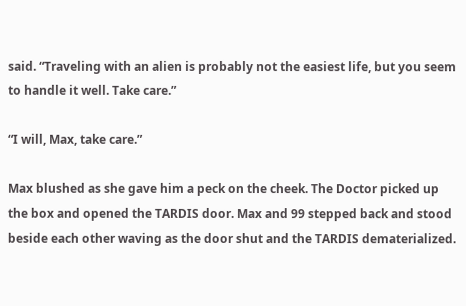said. “Traveling with an alien is probably not the easiest life, but you seem to handle it well. Take care.”

“I will, Max, take care.”

Max blushed as she gave him a peck on the cheek. The Doctor picked up the box and opened the TARDIS door. Max and 99 stepped back and stood beside each other waving as the door shut and the TARDIS dematerialized.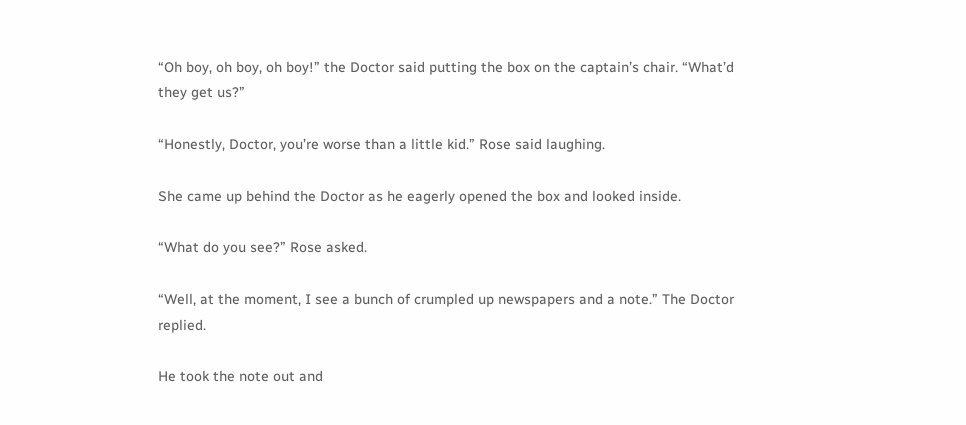“Oh boy, oh boy, oh boy!” the Doctor said putting the box on the captain’s chair. “What’d they get us?”

“Honestly, Doctor, you’re worse than a little kid.” Rose said laughing.

She came up behind the Doctor as he eagerly opened the box and looked inside.

“What do you see?” Rose asked.

“Well, at the moment, I see a bunch of crumpled up newspapers and a note.” The Doctor replied.

He took the note out and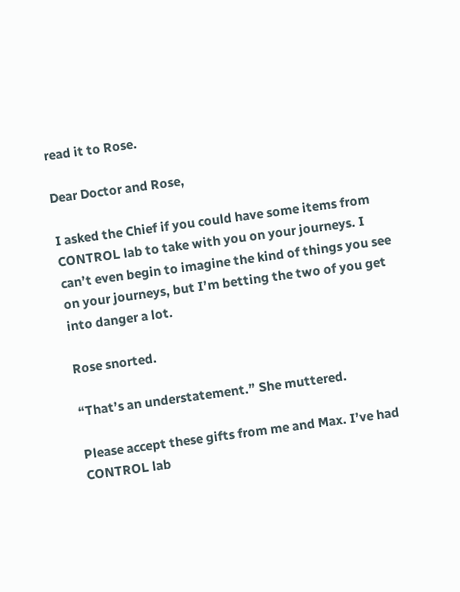read it to Rose.

Dear Doctor and Rose,

I asked the Chief if you could have some items from CONTROL lab to take with you on your journeys. I can’t even begin to imagine the kind of things you see on your journeys, but I’m betting the two of you get into danger a lot.

Rose snorted.

“That’s an understatement.” She muttered.

Please accept these gifts from me and Max. I’ve had CONTROL lab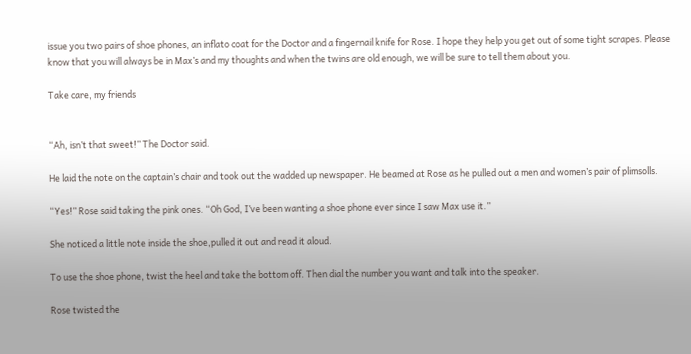issue you two pairs of shoe phones, an inflato coat for the Doctor and a fingernail knife for Rose. I hope they help you get out of some tight scrapes. Please know that you will always be in Max’s and my thoughts and when the twins are old enough, we will be sure to tell them about you.

Take care, my friends


“Ah, isn’t that sweet!” The Doctor said.

He laid the note on the captain’s chair and took out the wadded up newspaper. He beamed at Rose as he pulled out a men and women’s pair of plimsolls.

“Yes!” Rose said taking the pink ones. “Oh God, I’ve been wanting a shoe phone ever since I saw Max use it.”

She noticed a little note inside the shoe,pulled it out and read it aloud.

To use the shoe phone, twist the heel and take the bottom off. Then dial the number you want and talk into the speaker.

Rose twisted the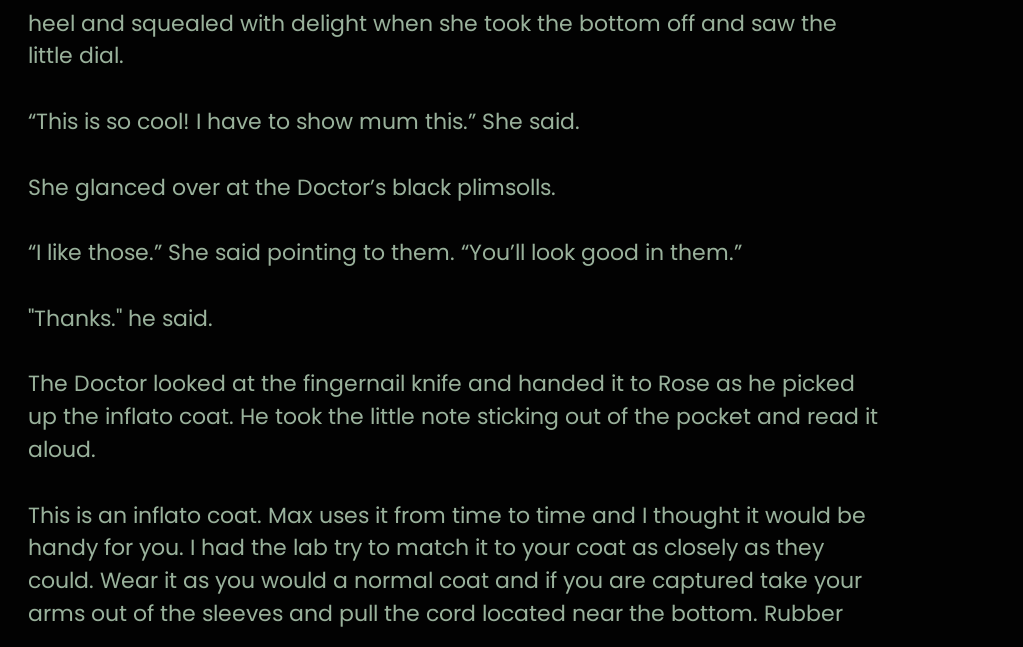heel and squealed with delight when she took the bottom off and saw the little dial.

“This is so cool! I have to show mum this.” She said.

She glanced over at the Doctor’s black plimsolls.

“I like those.” She said pointing to them. “You’ll look good in them.”

"Thanks." he said.

The Doctor looked at the fingernail knife and handed it to Rose as he picked up the inflato coat. He took the little note sticking out of the pocket and read it aloud.

This is an inflato coat. Max uses it from time to time and I thought it would be handy for you. I had the lab try to match it to your coat as closely as they could. Wear it as you would a normal coat and if you are captured take your arms out of the sleeves and pull the cord located near the bottom. Rubber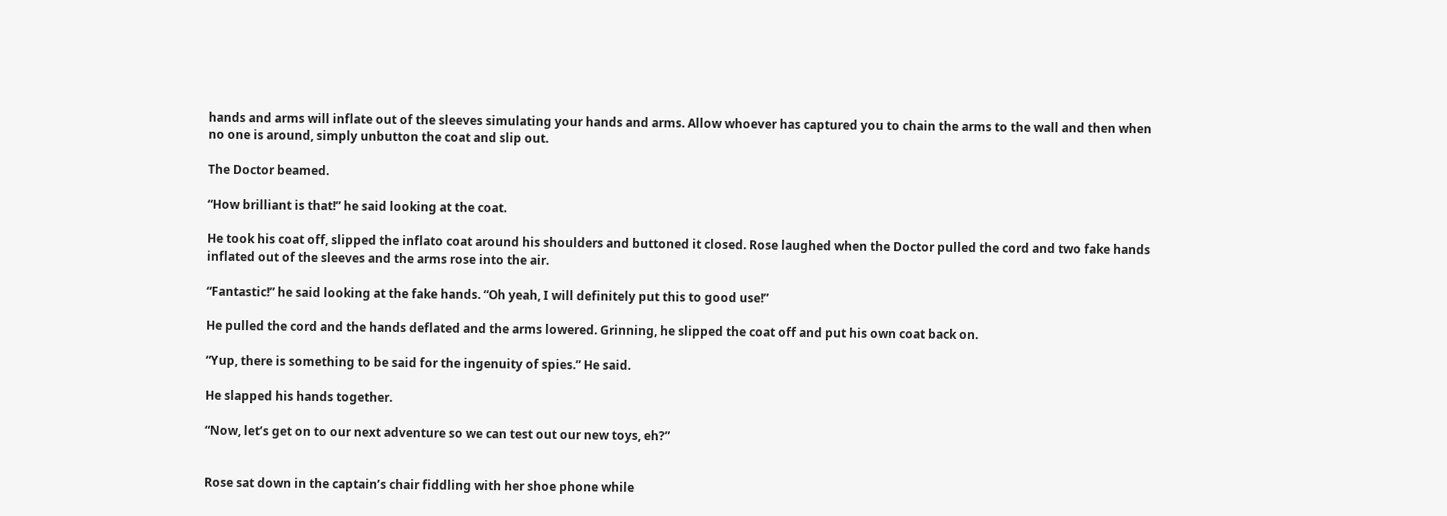hands and arms will inflate out of the sleeves simulating your hands and arms. Allow whoever has captured you to chain the arms to the wall and then when no one is around, simply unbutton the coat and slip out.

The Doctor beamed.

“How brilliant is that!” he said looking at the coat.

He took his coat off, slipped the inflato coat around his shoulders and buttoned it closed. Rose laughed when the Doctor pulled the cord and two fake hands inflated out of the sleeves and the arms rose into the air.

“Fantastic!” he said looking at the fake hands. “Oh yeah, I will definitely put this to good use!”

He pulled the cord and the hands deflated and the arms lowered. Grinning, he slipped the coat off and put his own coat back on.

“Yup, there is something to be said for the ingenuity of spies.” He said.

He slapped his hands together.

“Now, let’s get on to our next adventure so we can test out our new toys, eh?”


Rose sat down in the captain’s chair fiddling with her shoe phone while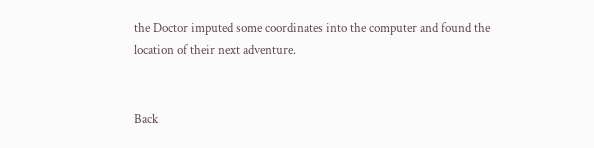the Doctor imputed some coordinates into the computer and found the location of their next adventure.


Back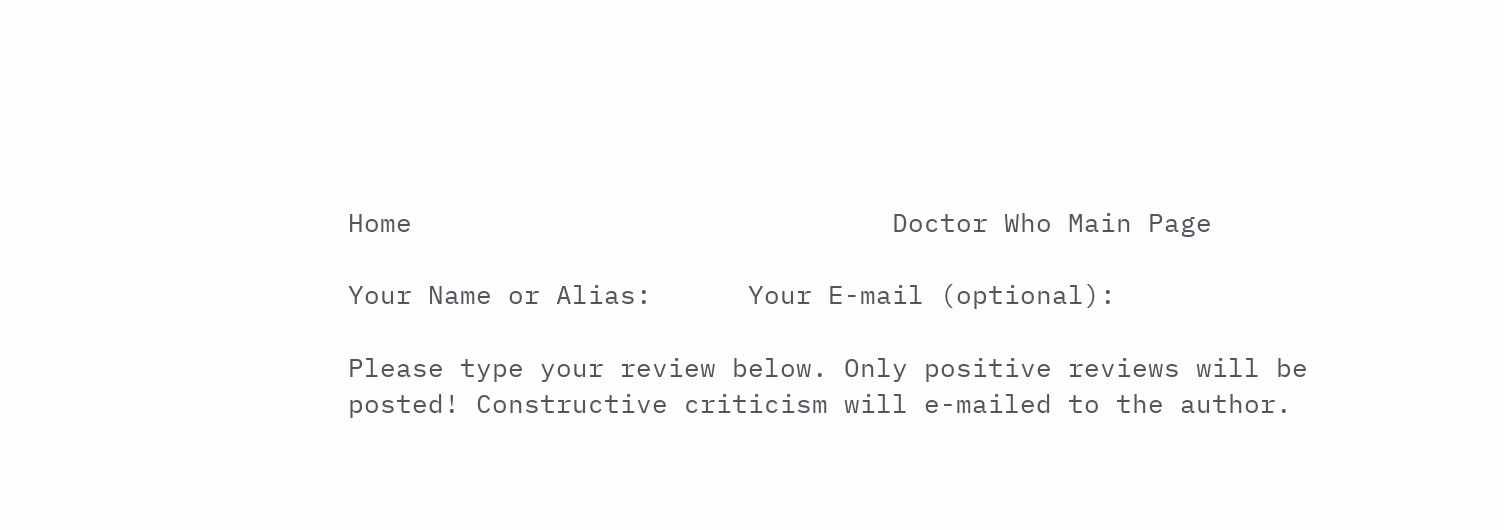Home                              Doctor Who Main Page

Your Name or Alias:      Your E-mail (optional):

Please type your review below. Only positive reviews will be posted! Constructive criticism will e-mailed to the author.